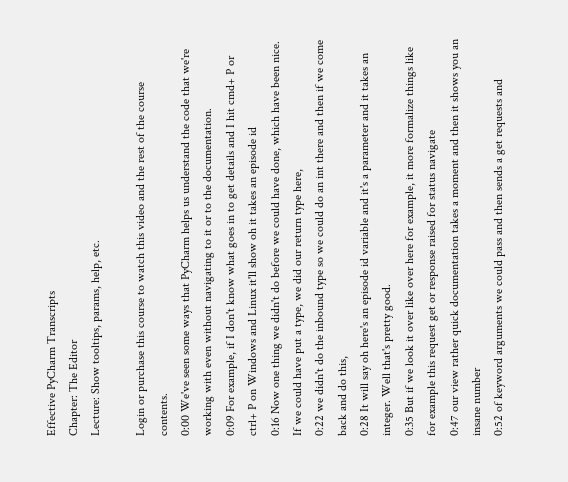Effective PyCharm Transcripts
Chapter: The Editor
Lecture: Show tooltips, params, help, etc.

Login or purchase this course to watch this video and the rest of the course contents.
0:00 We've seen some ways that PyCharm helps us understand the code that we're working with even without navigating to it or to the documentation.
0:09 For example, if I don't know what goes in to get details and I hit cmd+ P or ctrl+ P on Windows and Linux it'll show oh it takes an episode id
0:16 Now one thing we didn't do before we could have done, which have been nice. If we could have put a type, we did our return type here,
0:22 we didn't do the inbound type so we could do an int there and then if we come back and do this,
0:28 It will say oh here's an episode id variable and it's a parameter and it takes an integer. Well that's pretty good.
0:35 But if we look it over like over here for example, it more formalize things like for example this request get or response raised for status navigate
0:47 our view rather quick documentation takes a moment and then it shows you an insane number
0:52 of keyword arguments we could pass and then sends a get requests and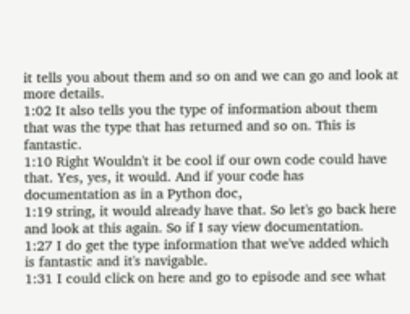it tells you about them and so on and we can go and look at more details.
1:02 It also tells you the type of information about them that was the type that has returned and so on. This is fantastic.
1:10 Right Wouldn't it be cool if our own code could have that. Yes, yes, it would. And if your code has documentation as in a Python doc,
1:19 string, it would already have that. So let's go back here and look at this again. So if I say view documentation.
1:27 I do get the type information that we've added which is fantastic and it's navigable.
1:31 I could click on here and go to episode and see what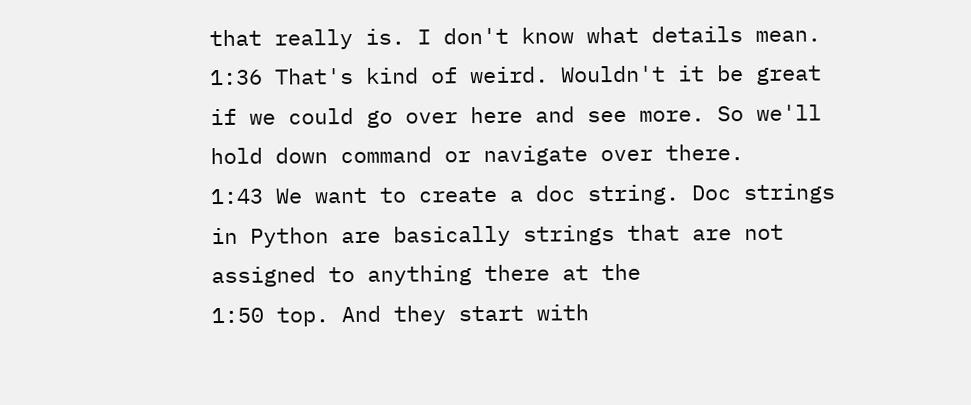that really is. I don't know what details mean.
1:36 That's kind of weird. Wouldn't it be great if we could go over here and see more. So we'll hold down command or navigate over there.
1:43 We want to create a doc string. Doc strings in Python are basically strings that are not assigned to anything there at the
1:50 top. And they start with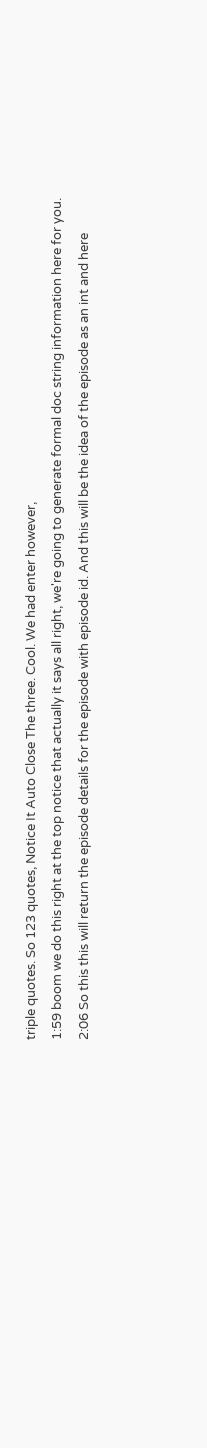triple quotes. So 123 quotes, Notice It Auto Close The three. Cool. We had enter however,
1:59 boom we do this right at the top notice that actually it says all right, we're going to generate formal doc string information here for you.
2:06 So this this will return the episode details for the episode with episode id. And this will be the idea of the episode as an int and here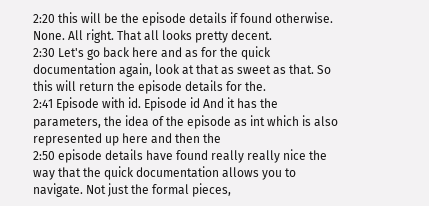2:20 this will be the episode details if found otherwise. None. All right. That all looks pretty decent.
2:30 Let's go back here and as for the quick documentation again, look at that as sweet as that. So this will return the episode details for the.
2:41 Episode with id. Episode id And it has the parameters, the idea of the episode as int which is also represented up here and then the
2:50 episode details have found really really nice the way that the quick documentation allows you to navigate. Not just the formal pieces,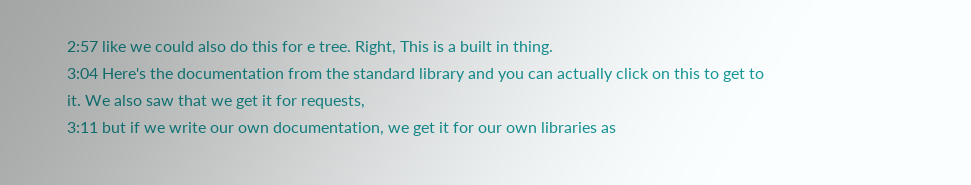2:57 like we could also do this for e tree. Right, This is a built in thing.
3:04 Here's the documentation from the standard library and you can actually click on this to get to it. We also saw that we get it for requests,
3:11 but if we write our own documentation, we get it for our own libraries as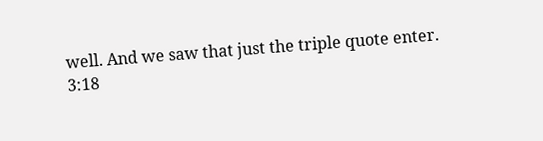well. And we saw that just the triple quote enter.
3:18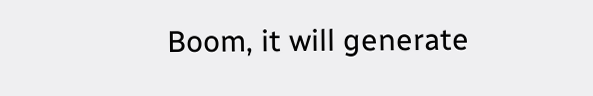Boom, it will generate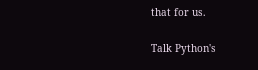that for us.

Talk Python's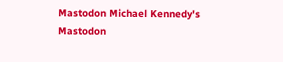Mastodon Michael Kennedy's Mastodon